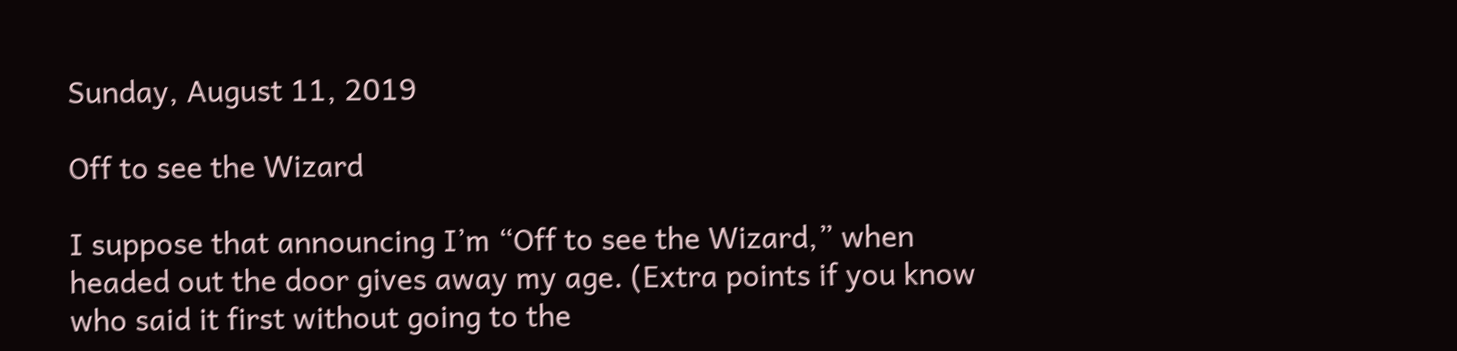Sunday, August 11, 2019

Off to see the Wizard

I suppose that announcing I’m “Off to see the Wizard,” when headed out the door gives away my age. (Extra points if you know who said it first without going to the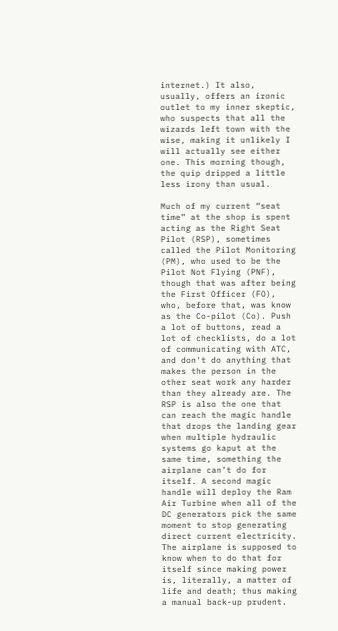internet.) It also, usually, offers an ironic outlet to my inner skeptic, who suspects that all the wizards left town with the wise, making it unlikely I will actually see either one. This morning though, the quip dripped a little less irony than usual.

Much of my current “seat time” at the shop is spent acting as the Right Seat Pilot (RSP), sometimes called the Pilot Monitoring (PM), who used to be the Pilot Not Flying (PNF), though that was after being the First Officer (FO), who, before that, was know as the Co-pilot (Co). Push a lot of buttons, read a lot of checklists, do a lot of communicating with ATC, and don't do anything that makes the person in the other seat work any harder than they already are. The RSP is also the one that can reach the magic handle that drops the landing gear when multiple hydraulic systems go kaput at the same time, something the airplane can’t do for itself. A second magic handle will deploy the Ram Air Turbine when all of the DC generators pick the same moment to stop generating direct current electricity. The airplane is supposed to know when to do that for itself since making power is, literally, a matter of life and death; thus making a manual back-up prudent.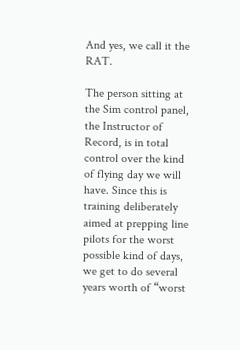And yes, we call it the RAT.

The person sitting at the Sim control panel, the Instructor of Record, is in total control over the kind of flying day we will have. Since this is training deliberately aimed at prepping line pilots for the worst possible kind of days, we get to do several years worth of “worst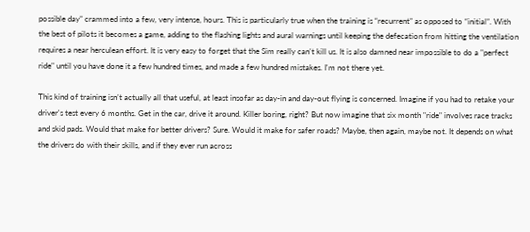possible day” crammed into a few, very intense, hours. This is particularly true when the training is “recurrent” as opposed to “initial”. With the best of pilots it becomes a game, adding to the flashing lights and aural warnings until keeping the defecation from hitting the ventilation requires a near herculean effort. It is very easy to forget that the Sim really can’t kill us. It is also damned near impossible to do a "perfect ride" until you have done it a few hundred times, and made a few hundred mistakes. I'm not there yet.

This kind of training isn’t actually all that useful, at least insofar as day-in and day-out flying is concerned. Imagine if you had to retake your driver's test every 6 months. Get in the car, drive it around. Killer boring, right? But now imagine that six month "ride" involves race tracks and skid pads. Would that make for better drivers? Sure. Would it make for safer roads? Maybe, then again, maybe not. It depends on what the drivers do with their skills, and if they ever run across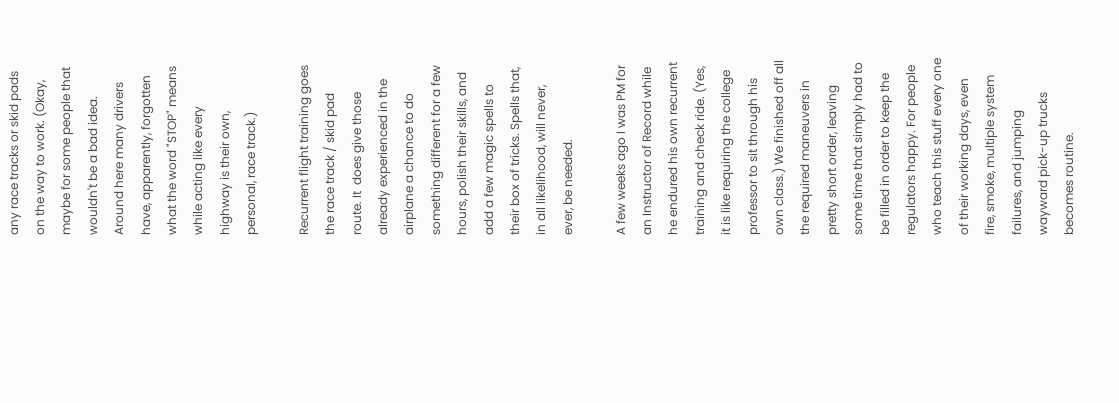any race tracks or skid pads on the way to work. (Okay, maybe for some people that wouldn't be a bad idea. Around here many drivers have, apparently, forgotten what the word "STOP" means while acting like every highway is their own, personal, race track.)

Recurrent flight training goes the race track / skid pad route. It  does give those already experienced in the airplane a chance to do something different for a few hours, polish their skills, and add a few magic spells to their box of tricks. Spells that, in all likelihood, will never, ever, be needed.

A few weeks ago I was PM for an Instructor of Record while he endured his own recurrent training and check ride. (Yes, it is like requiring the college professor to sit through his own class.) We finished off all the required maneuvers in pretty short order, leaving some time that simply had to be filled in order to keep the regulators happy. For people who teach this stuff every one of their working days, even fire, smoke, multiple system failures, and jumping wayward pick-up trucks becomes routine.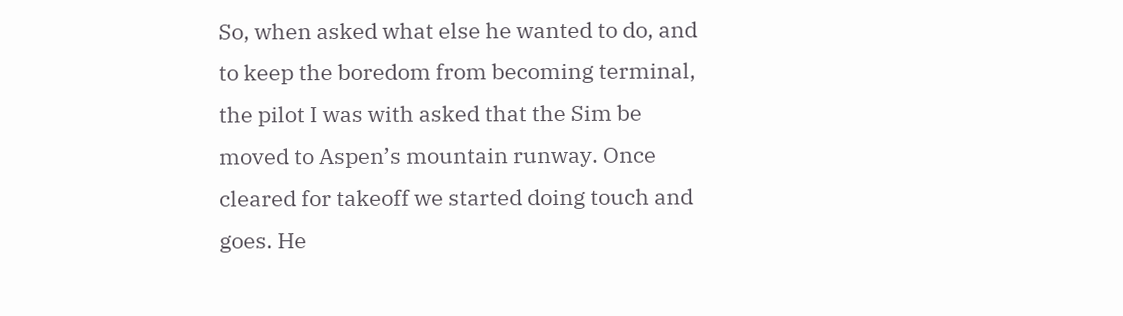So, when asked what else he wanted to do, and to keep the boredom from becoming terminal, the pilot I was with asked that the Sim be moved to Aspen’s mountain runway. Once cleared for takeoff we started doing touch and goes. He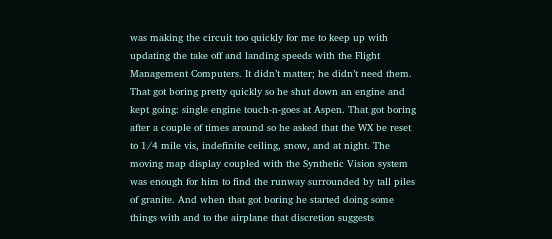was making the circuit too quickly for me to keep up with updating the take off and landing speeds with the Flight Management Computers. It didn’t matter; he didn’t need them. That got boring pretty quickly so he shut down an engine and kept going: single engine touch-n-goes at Aspen. That got boring after a couple of times around so he asked that the WX be reset to 1/4 mile vis, indefinite ceiling, snow, and at night. The moving map display coupled with the Synthetic Vision system was enough for him to find the runway surrounded by tall piles of granite. And when that got boring he started doing some things with and to the airplane that discretion suggests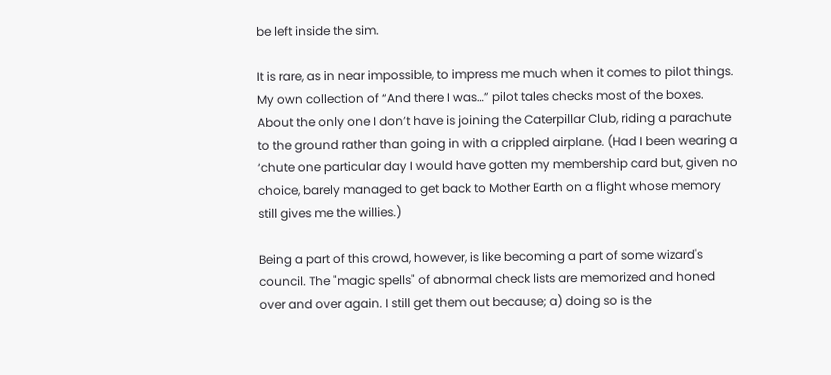be left inside the sim.

It is rare, as in near impossible, to impress me much when it comes to pilot things. My own collection of “And there I was…” pilot tales checks most of the boxes. About the only one I don’t have is joining the Caterpillar Club, riding a parachute to the ground rather than going in with a crippled airplane. (Had I been wearing a ‘chute one particular day I would have gotten my membership card but, given no choice, barely managed to get back to Mother Earth on a flight whose memory still gives me the willies.)

Being a part of this crowd, however, is like becoming a part of some wizard's council. The "magic spells" of abnormal check lists are memorized and honed over and over again. I still get them out because; a) doing so is the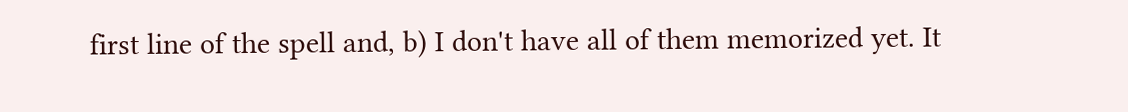first line of the spell and, b) I don't have all of them memorized yet. It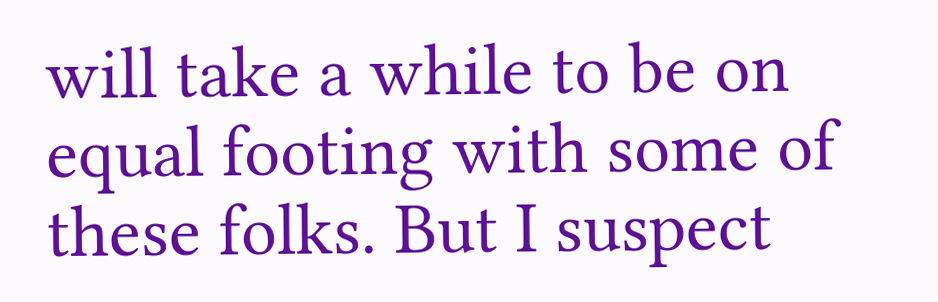will take a while to be on equal footing with some of these folks. But I suspect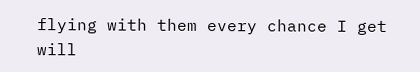flying with them every chance I get will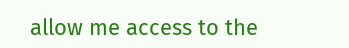allow me access to the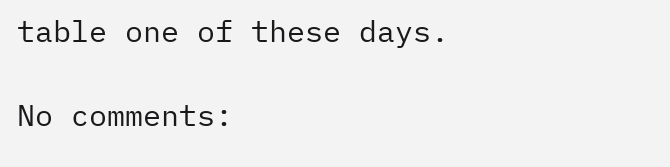table one of these days.

No comments: